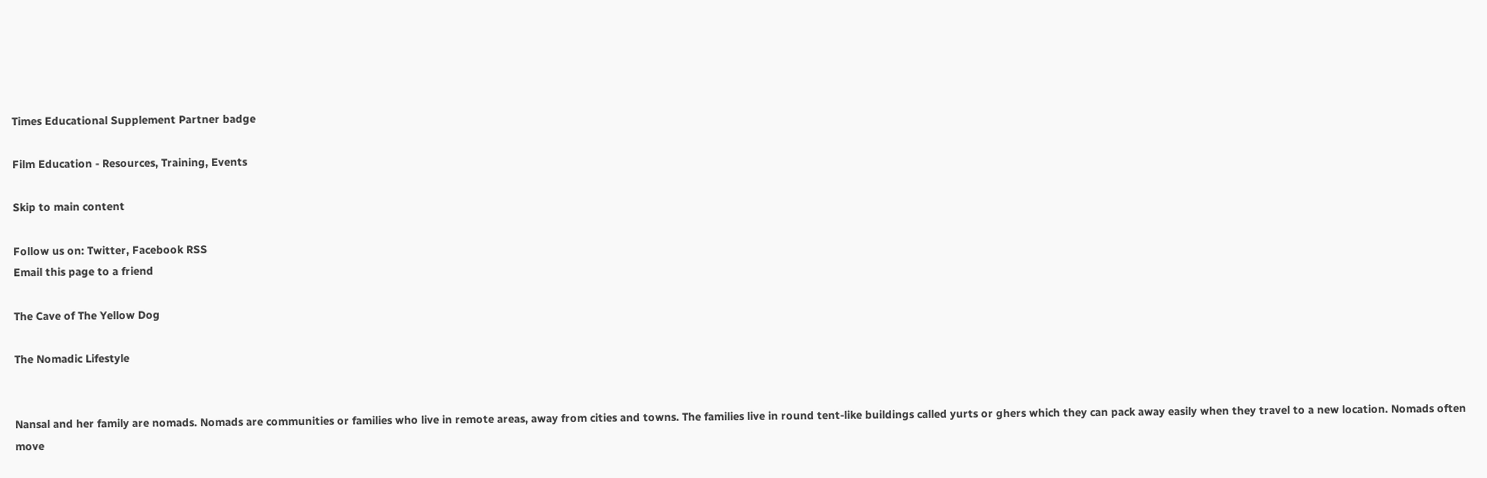Times Educational Supplement Partner badge

Film Education - Resources, Training, Events

Skip to main content

Follow us on: Twitter, Facebook RSS
Email this page to a friend

The Cave of The Yellow Dog

The Nomadic Lifestyle


Nansal and her family are nomads. Nomads are communities or families who live in remote areas, away from cities and towns. The families live in round tent-like buildings called yurts or ghers which they can pack away easily when they travel to a new location. Nomads often move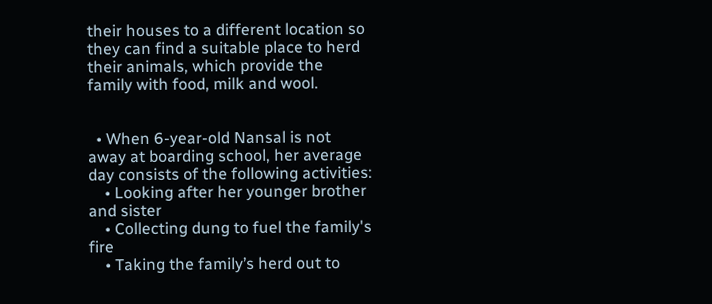their houses to a different location so they can find a suitable place to herd their animals, which provide the family with food, milk and wool.


  • When 6-year-old Nansal is not away at boarding school, her average day consists of the following activities:
    • Looking after her younger brother and sister
    • Collecting dung to fuel the family's fire
    • Taking the family’s herd out to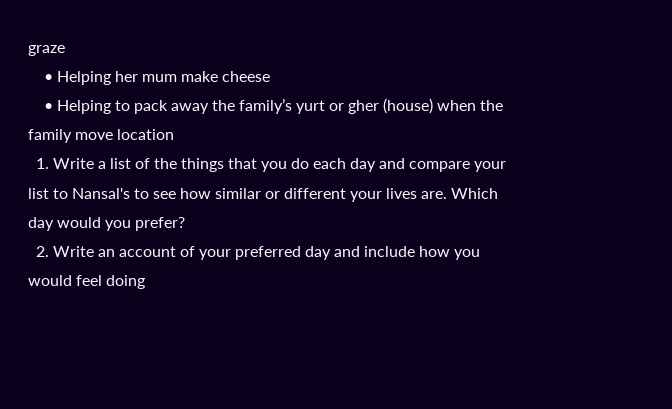graze
    • Helping her mum make cheese
    • Helping to pack away the family’s yurt or gher (house) when the family move location
  1. Write a list of the things that you do each day and compare your list to Nansal's to see how similar or different your lives are. Which day would you prefer?
  2. Write an account of your preferred day and include how you would feel doing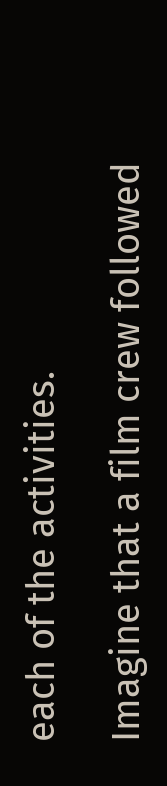each of the activities.

Imagine that a film crew followed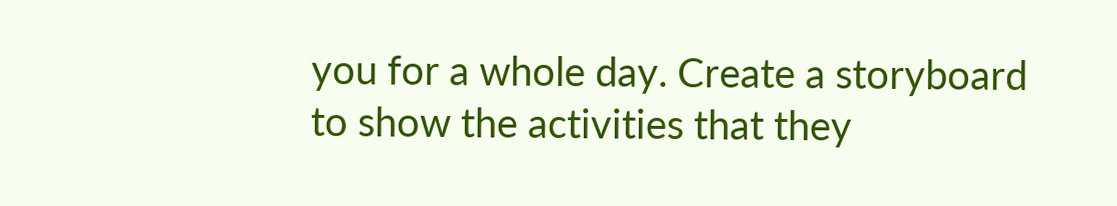you for a whole day. Create a storyboard to show the activities that they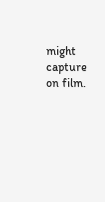might capture on film.